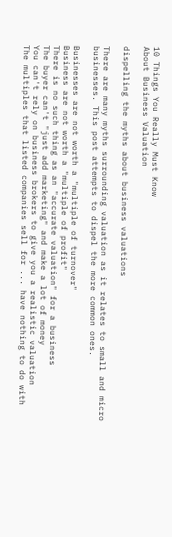10 Things You Really Must Know
About Business Valuation

dispelling the myths about business valuations

There are many myths surrounding valuation as it relates to small and micro businesses. This post attempts to dispel the more common ones.

Businesses are not worth a "multiple of turnover"
Business are not worth a "multiple of profit"
There is no such thing as an "accurate valuation" for a business
The buyer can't "just add marketing" and make a lot of money
You can't rely on business brokers to give you a realistic valuation
The multiples that listed companies sell for ... have nothing to do with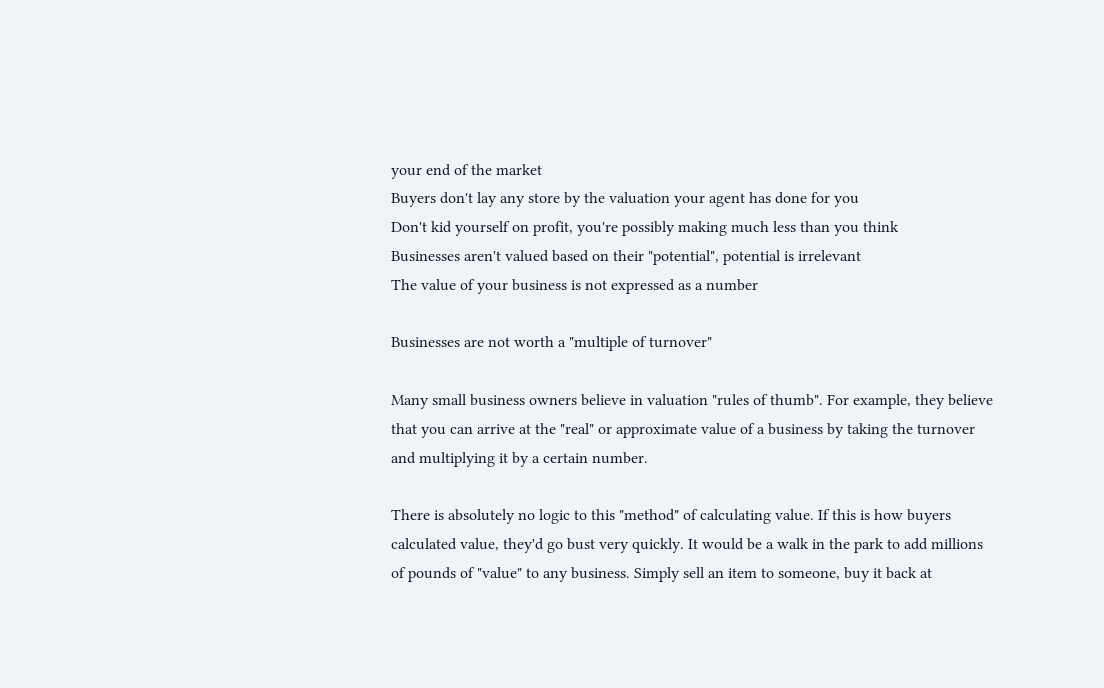your end of the market
Buyers don't lay any store by the valuation your agent has done for you
Don't kid yourself on profit, you're possibly making much less than you think
Businesses aren't valued based on their "potential", potential is irrelevant
The value of your business is not expressed as a number

Businesses are not worth a "multiple of turnover"

Many small business owners believe in valuation "rules of thumb". For example, they believe that you can arrive at the "real" or approximate value of a business by taking the turnover and multiplying it by a certain number.

There is absolutely no logic to this "method" of calculating value. If this is how buyers calculated value, they'd go bust very quickly. It would be a walk in the park to add millions of pounds of "value" to any business. Simply sell an item to someone, buy it back at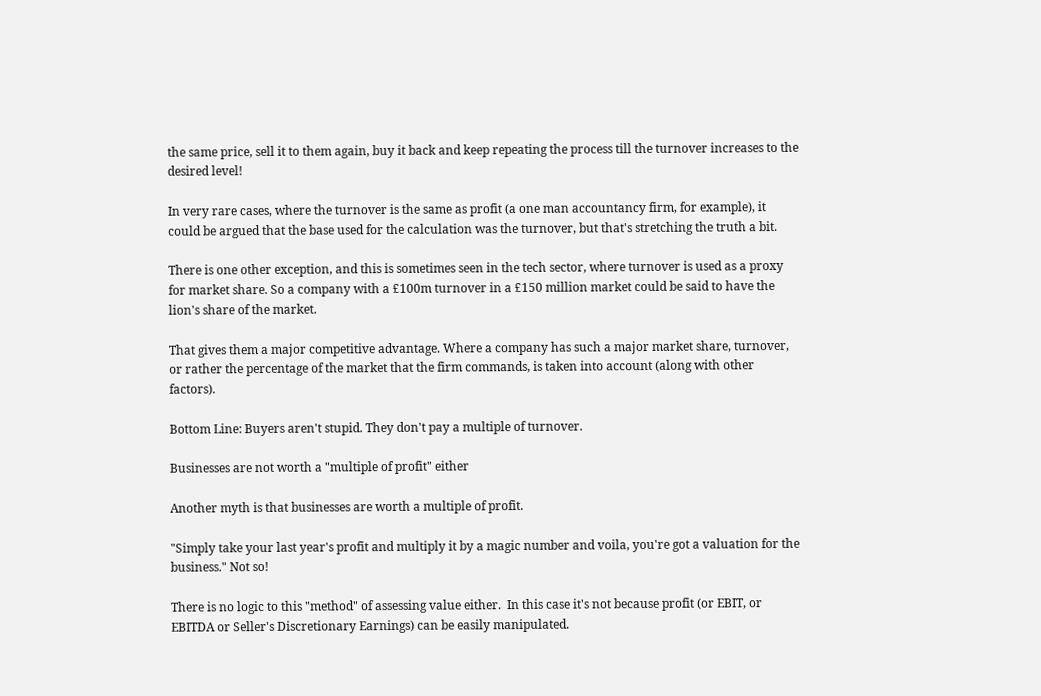the same price, sell it to them again, buy it back and keep repeating the process till the turnover increases to the desired level!

In very rare cases, where the turnover is the same as profit (a one man accountancy firm, for example), it could be argued that the base used for the calculation was the turnover, but that's stretching the truth a bit.

There is one other exception, and this is sometimes seen in the tech sector, where turnover is used as a proxy for market share. So a company with a £100m turnover in a £150 million market could be said to have the lion's share of the market.

That gives them a major competitive advantage. Where a company has such a major market share, turnover, or rather the percentage of the market that the firm commands, is taken into account (along with other factors).

Bottom Line: Buyers aren't stupid. They don't pay a multiple of turnover.

Businesses are not worth a "multiple of profit" either

Another myth is that businesses are worth a multiple of profit.

"Simply take your last year's profit and multiply it by a magic number and voila, you're got a valuation for the business." Not so!

There is no logic to this "method" of assessing value either.  In this case it's not because profit (or EBIT, or EBITDA or Seller's Discretionary Earnings) can be easily manipulated.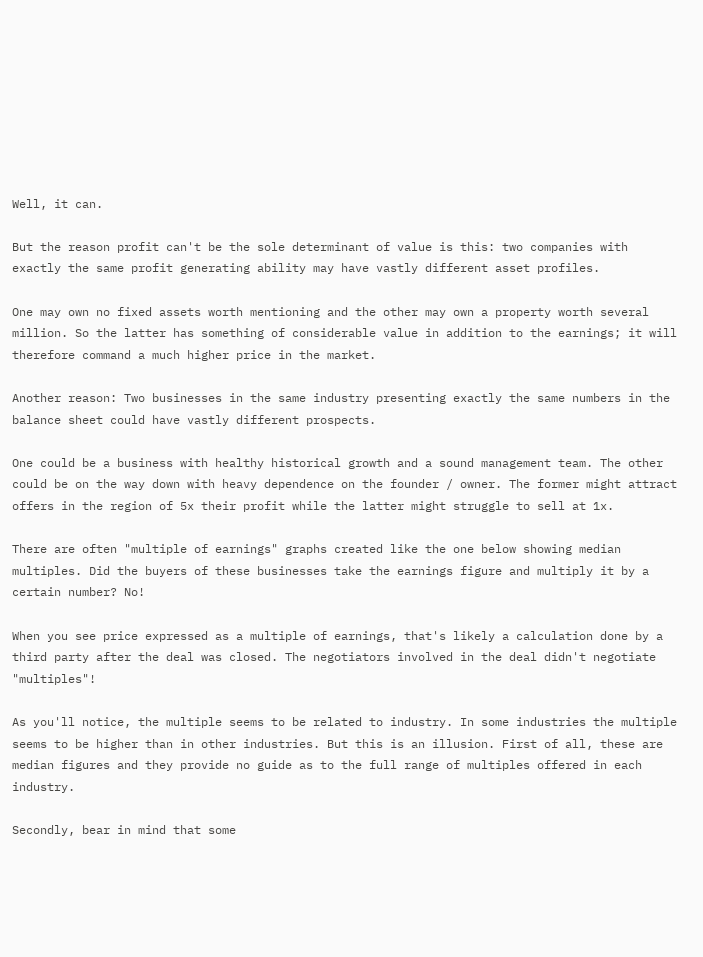Well, it can.

But the reason profit can't be the sole determinant of value is this: two companies with exactly the same profit generating ability may have vastly different asset profiles.

One may own no fixed assets worth mentioning and the other may own a property worth several million. So the latter has something of considerable value in addition to the earnings; it will therefore command a much higher price in the market.

Another reason: Two businesses in the same industry presenting exactly the same numbers in the balance sheet could have vastly different prospects.

One could be a business with healthy historical growth and a sound management team. The other could be on the way down with heavy dependence on the founder / owner. The former might attract offers in the region of 5x their profit while the latter might struggle to sell at 1x.

There are often "multiple of earnings" graphs created like the one below showing median multiples. Did the buyers of these businesses take the earnings figure and multiply it by a certain number? No!

When you see price expressed as a multiple of earnings, that's likely a calculation done by a third party after the deal was closed. The negotiators involved in the deal didn't negotiate "multiples"!

As you'll notice, the multiple seems to be related to industry. In some industries the multiple seems to be higher than in other industries. But this is an illusion. First of all, these are median figures and they provide no guide as to the full range of multiples offered in each industry.

Secondly, bear in mind that some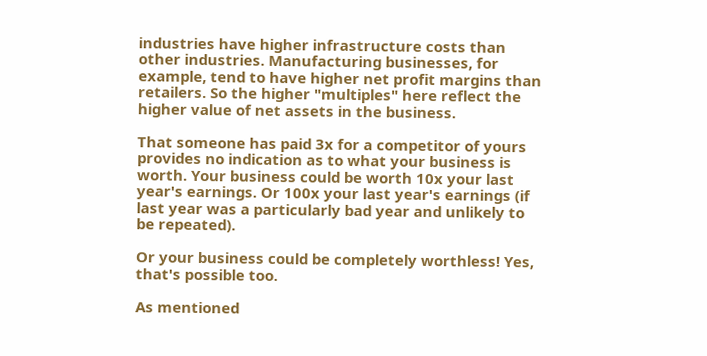industries have higher infrastructure costs than other industries. Manufacturing businesses, for example, tend to have higher net profit margins than retailers. So the higher "multiples" here reflect the higher value of net assets in the business.

That someone has paid 3x for a competitor of yours provides no indication as to what your business is worth. Your business could be worth 10x your last year's earnings. Or 100x your last year's earnings (if last year was a particularly bad year and unlikely to be repeated).

Or your business could be completely worthless! Yes, that's possible too.

As mentioned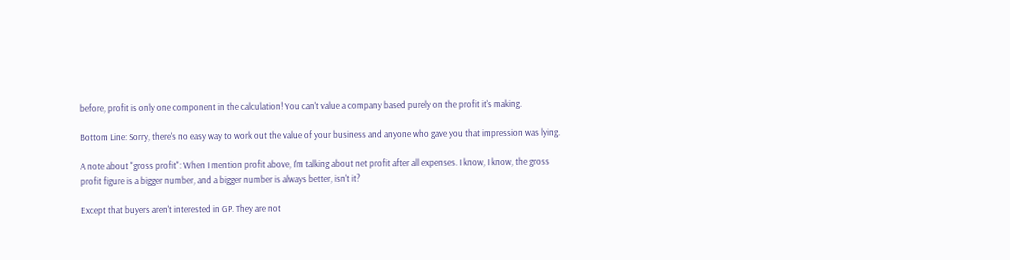before, profit is only one component in the calculation! You can't value a company based purely on the profit it's making.

Bottom Line: Sorry, there's no easy way to work out the value of your business and anyone who gave you that impression was lying.

A note about "gross profit": When I mention profit above, I'm talking about net profit after all expenses. I know, I know, the gross profit figure is a bigger number, and a bigger number is always better, isn't it?

Except that buyers aren't interested in GP. They are not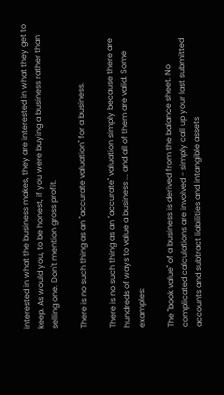interested in what the business makes, they are interested in what they get to keep. As would you, to be honest, if you were buying a business rather than selling one. Don't mention gross profit.

There is no such thing as an "accurate valuation" for a business.

There is no such thing as an "accurate" valuation simply because there are hundreds of ways to value a business ... and all of them are valid. Some examples:

The "book value" of a business is derived from the balance sheet. No complicated calculations are involved - simply call up your last submitted accounts and subtract liabilities and intangible assets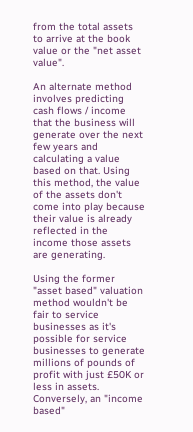from the total assets to arrive at the book value or the "net asset value".

An alternate method involves predicting cash flows / income that the business will generate over the next few years and calculating a value based on that. Using this method, the value of the assets don't come into play because their value is already reflected in the income those assets are generating.

Using the former "asset based" valuation method wouldn't be fair to service businesses as it's possible for service businesses to generate millions of pounds of profit with just £50K or less in assets. Conversely, an "income based"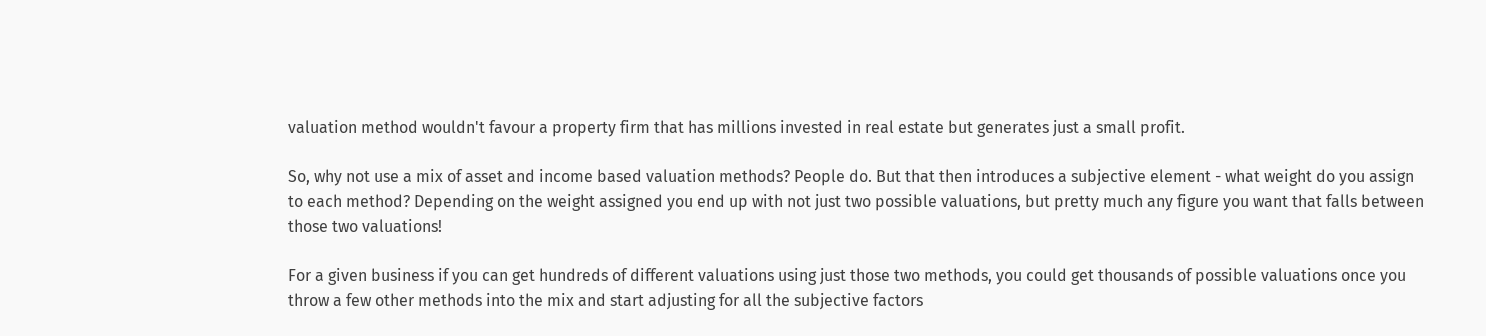valuation method wouldn't favour a property firm that has millions invested in real estate but generates just a small profit.

So, why not use a mix of asset and income based valuation methods? People do. But that then introduces a subjective element - what weight do you assign to each method? Depending on the weight assigned you end up with not just two possible valuations, but pretty much any figure you want that falls between those two valuations!

For a given business if you can get hundreds of different valuations using just those two methods, you could get thousands of possible valuations once you throw a few other methods into the mix and start adjusting for all the subjective factors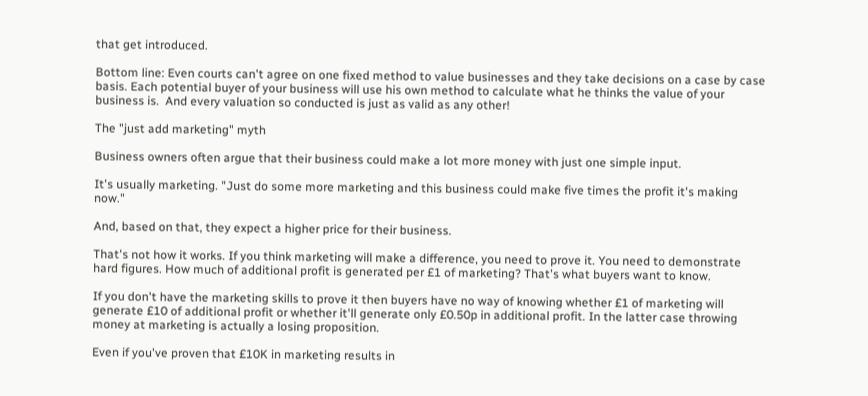that get introduced.

Bottom line: Even courts can't agree on one fixed method to value businesses and they take decisions on a case by case basis. Each potential buyer of your business will use his own method to calculate what he thinks the value of your business is.  And every valuation so conducted is just as valid as any other!

The "just add marketing" myth

Business owners often argue that their business could make a lot more money with just one simple input.

It's usually marketing. "Just do some more marketing and this business could make five times the profit it's making now."

And, based on that, they expect a higher price for their business.

That's not how it works. If you think marketing will make a difference, you need to prove it. You need to demonstrate hard figures. How much of additional profit is generated per £1 of marketing? That's what buyers want to know.

If you don't have the marketing skills to prove it then buyers have no way of knowing whether £1 of marketing will generate £10 of additional profit or whether it'll generate only £0.50p in additional profit. In the latter case throwing money at marketing is actually a losing proposition.

Even if you've proven that £10K in marketing results in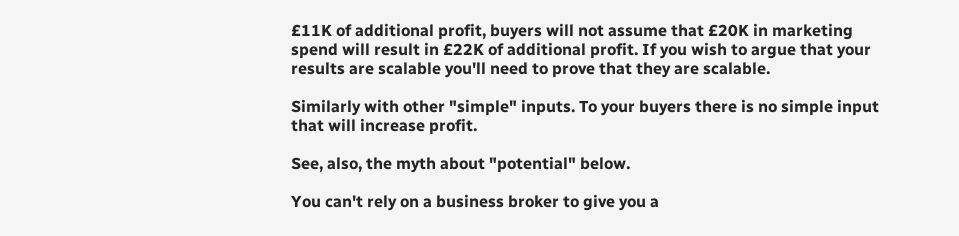£11K of additional profit, buyers will not assume that £20K in marketing spend will result in £22K of additional profit. If you wish to argue that your results are scalable you'll need to prove that they are scalable.

Similarly with other "simple" inputs. To your buyers there is no simple input that will increase profit.

See, also, the myth about "potential" below.

You can't rely on a business broker to give you a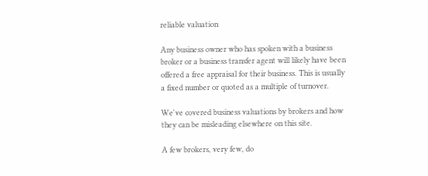reliable valuation

Any business owner who has spoken with a business broker or a business transfer agent will likely have been offered a free appraisal for their business. This is usually a fixed number or quoted as a multiple of turnover.

We've covered business valuations by brokers and how they can be misleading elsewhere on this site.

A few brokers, very few, do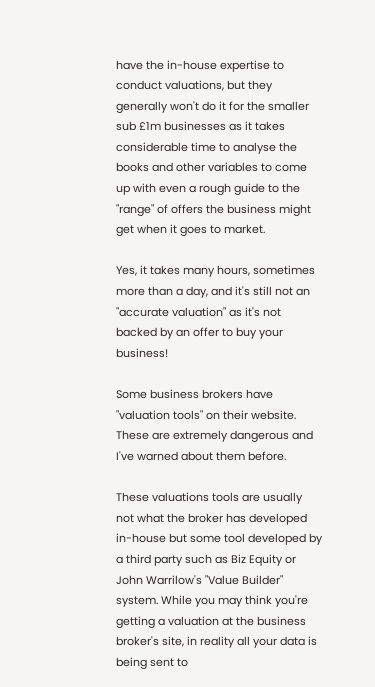have the in-house expertise to conduct valuations, but they generally won't do it for the smaller sub £1m businesses as it takes considerable time to analyse the books and other variables to come up with even a rough guide to the "range" of offers the business might get when it goes to market.

Yes, it takes many hours, sometimes more than a day, and it's still not an "accurate valuation" as it's not backed by an offer to buy your business!

Some business brokers have "valuation tools" on their website. These are extremely dangerous and I've warned about them before.

These valuations tools are usually not what the broker has developed in-house but some tool developed by a third party such as Biz Equity or John Warrilow's "Value Builder" system. While you may think you're getting a valuation at the business broker's site, in reality all your data is being sent to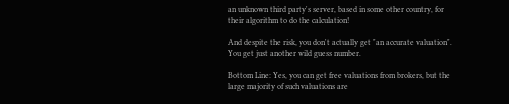an unknown third party's server, based in some other country, for their algorithm to do the calculation!

And despite the risk, you don't actually get "an accurate valuation". You get just another wild guess number.

Bottom Line: Yes, you can get free valuations from brokers, but the large majority of such valuations are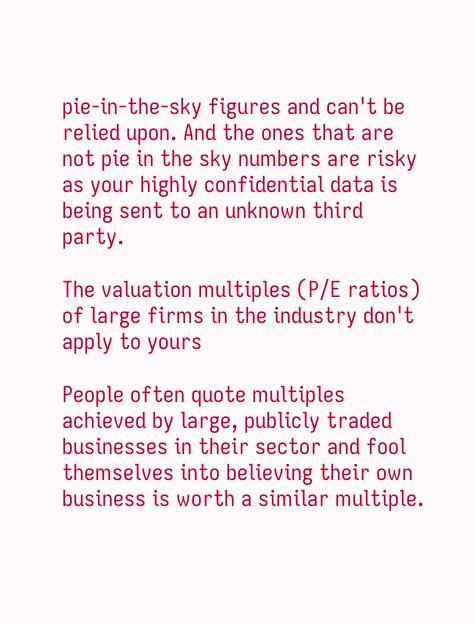pie-in-the-sky figures and can't be relied upon. And the ones that are not pie in the sky numbers are risky as your highly confidential data is being sent to an unknown third party.

The valuation multiples (P/E ratios) of large firms in the industry don't apply to yours

People often quote multiples achieved by large, publicly traded businesses in their sector and fool themselves into believing their own business is worth a similar multiple.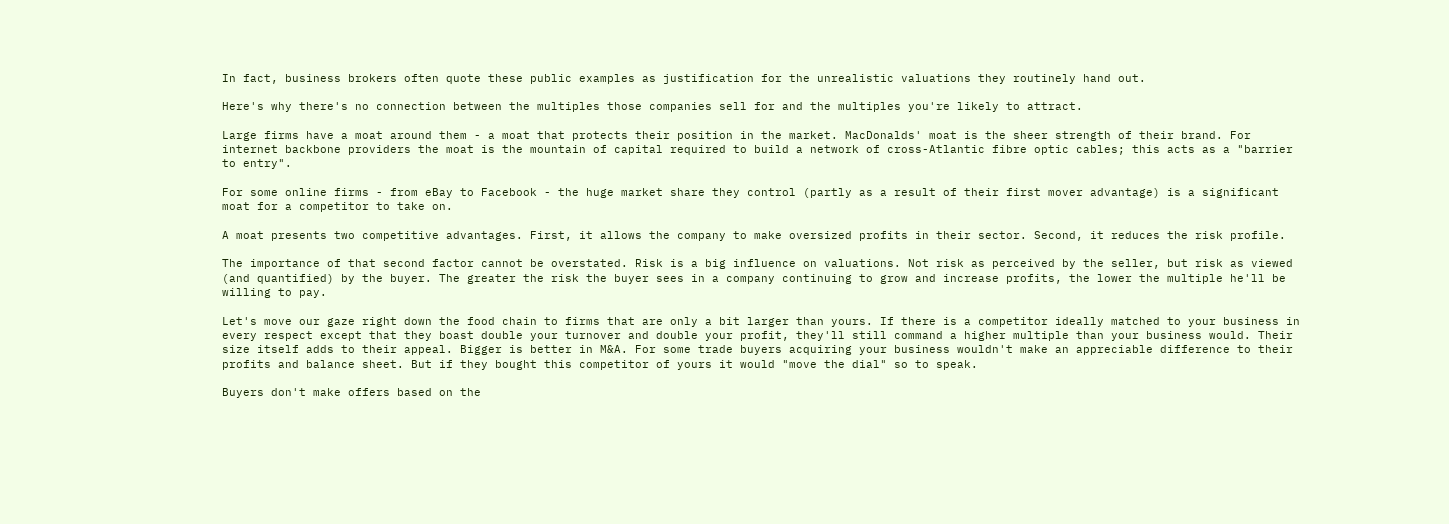In fact, business brokers often quote these public examples as justification for the unrealistic valuations they routinely hand out.

Here's why there's no connection between the multiples those companies sell for and the multiples you're likely to attract.

Large firms have a moat around them - a moat that protects their position in the market. MacDonalds' moat is the sheer strength of their brand. For internet backbone providers the moat is the mountain of capital required to build a network of cross-Atlantic fibre optic cables; this acts as a "barrier to entry".

For some online firms - from eBay to Facebook - the huge market share they control (partly as a result of their first mover advantage) is a significant moat for a competitor to take on.

A moat presents two competitive advantages. First, it allows the company to make oversized profits in their sector. Second, it reduces the risk profile.

The importance of that second factor cannot be overstated. Risk is a big influence on valuations. Not risk as perceived by the seller, but risk as viewed (and quantified) by the buyer. The greater the risk the buyer sees in a company continuing to grow and increase profits, the lower the multiple he'll be willing to pay.

Let's move our gaze right down the food chain to firms that are only a bit larger than yours. If there is a competitor ideally matched to your business in every respect except that they boast double your turnover and double your profit, they'll still command a higher multiple than your business would. Their size itself adds to their appeal. Bigger is better in M&A. For some trade buyers acquiring your business wouldn't make an appreciable difference to their profits and balance sheet. But if they bought this competitor of yours it would "move the dial" so to speak.

Buyers don't make offers based on the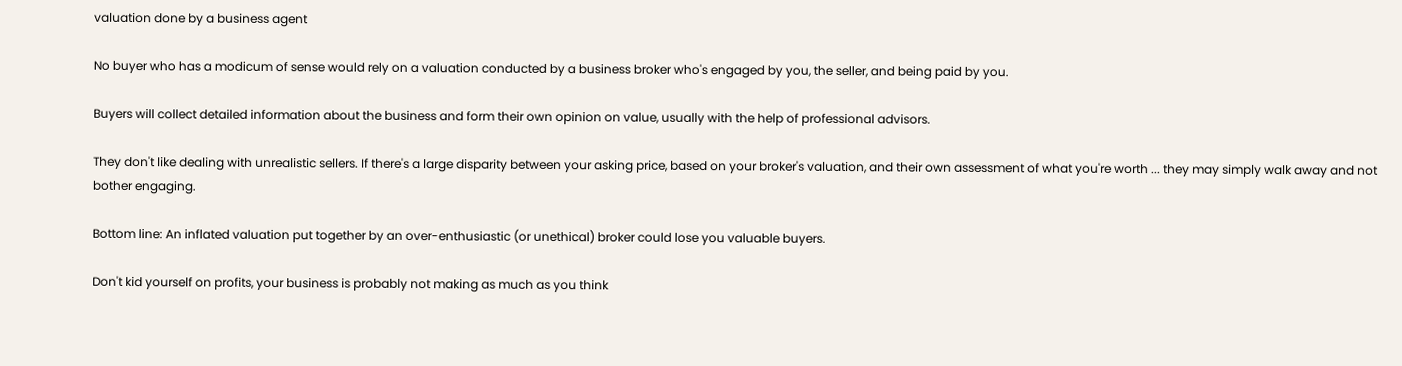valuation done by a business agent

No buyer who has a modicum of sense would rely on a valuation conducted by a business broker who's engaged by you, the seller, and being paid by you.

Buyers will collect detailed information about the business and form their own opinion on value, usually with the help of professional advisors.

They don't like dealing with unrealistic sellers. If there's a large disparity between your asking price, based on your broker's valuation, and their own assessment of what you're worth ... they may simply walk away and not bother engaging.

Bottom line: An inflated valuation put together by an over-enthusiastic (or unethical) broker could lose you valuable buyers.

Don't kid yourself on profits, your business is probably not making as much as you think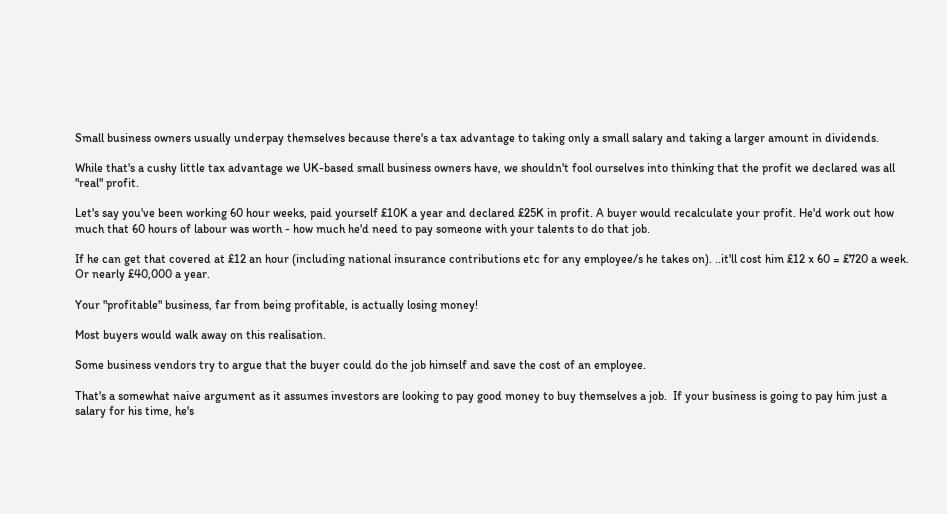Small business owners usually underpay themselves because there's a tax advantage to taking only a small salary and taking a larger amount in dividends.

While that's a cushy little tax advantage we UK-based small business owners have, we shouldn't fool ourselves into thinking that the profit we declared was all "real" profit.

Let's say you've been working 60 hour weeks, paid yourself £10K a year and declared £25K in profit. A buyer would recalculate your profit. He'd work out how much that 60 hours of labour was worth - how much he'd need to pay someone with your talents to do that job.

If he can get that covered at £12 an hour (including national insurance contributions etc for any employee/s he takes on). ..it'll cost him £12 x 60 = £720 a week. Or nearly £40,000 a year.

Your "profitable" business, far from being profitable, is actually losing money!

Most buyers would walk away on this realisation.

Some business vendors try to argue that the buyer could do the job himself and save the cost of an employee.

That's a somewhat naive argument as it assumes investors are looking to pay good money to buy themselves a job.  If your business is going to pay him just a salary for his time, he's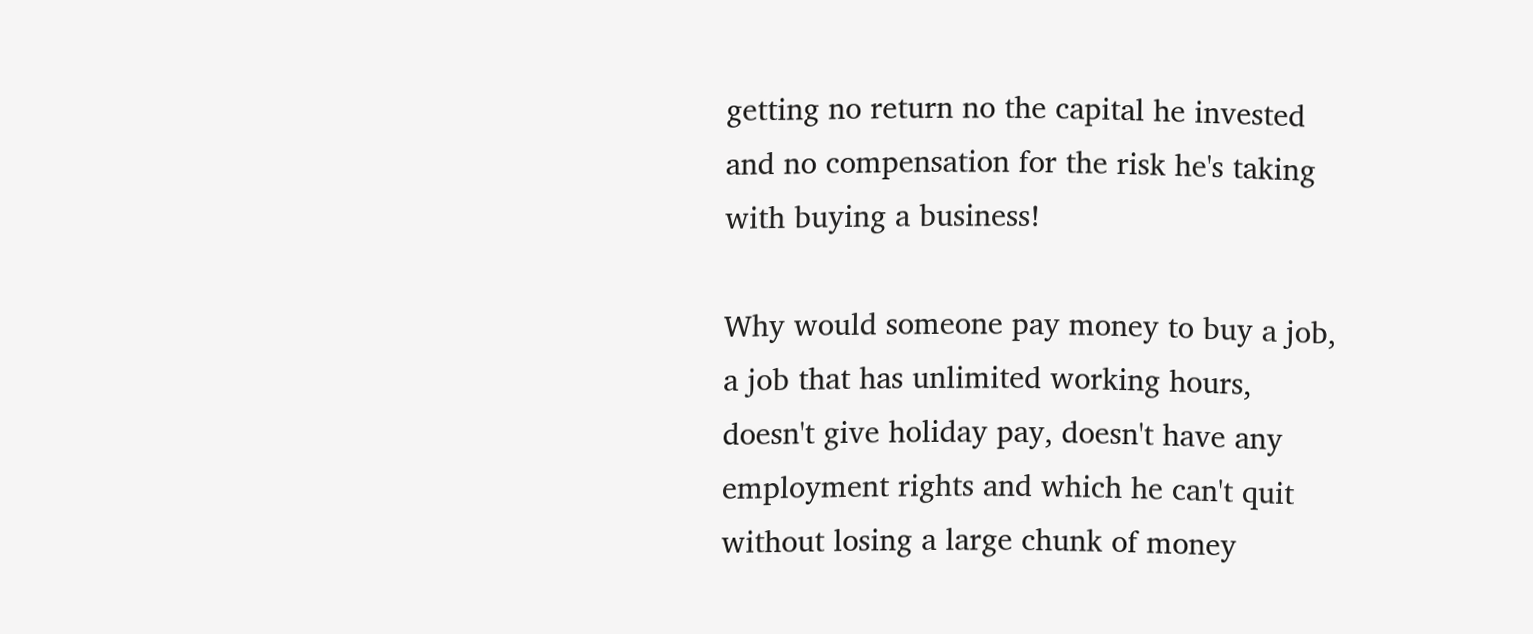getting no return no the capital he invested and no compensation for the risk he's taking with buying a business!

Why would someone pay money to buy a job, a job that has unlimited working hours, doesn't give holiday pay, doesn't have any employment rights and which he can't quit without losing a large chunk of money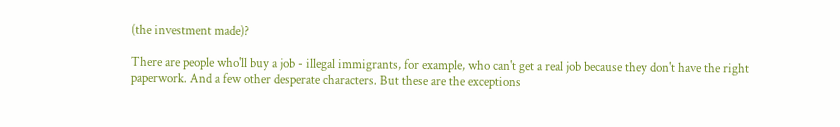(the investment made)?

There are people who'll buy a job - illegal immigrants, for example, who can't get a real job because they don't have the right paperwork. And a few other desperate characters. But these are the exceptions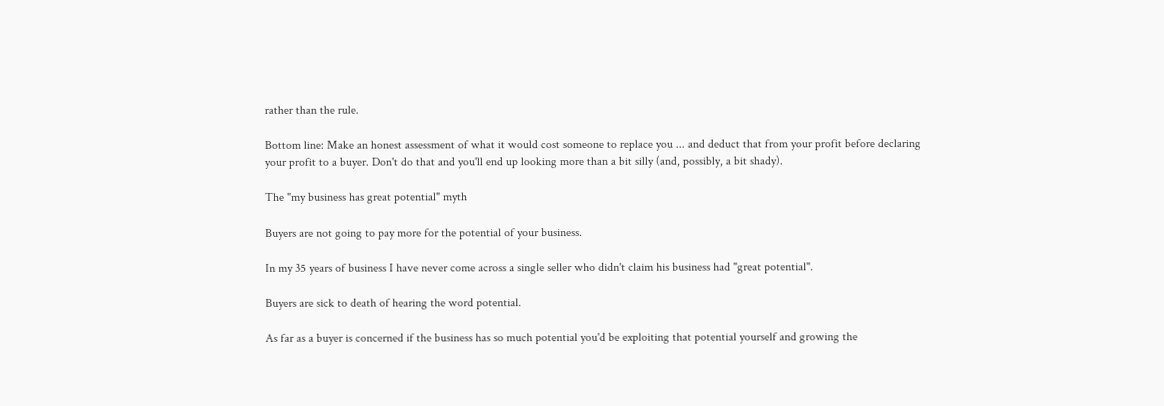rather than the rule.

Bottom line: Make an honest assessment of what it would cost someone to replace you ... and deduct that from your profit before declaring your profit to a buyer. Don't do that and you'll end up looking more than a bit silly (and, possibly, a bit shady).

The "my business has great potential" myth

Buyers are not going to pay more for the potential of your business.

In my 35 years of business I have never come across a single seller who didn't claim his business had "great potential".

Buyers are sick to death of hearing the word potential.

As far as a buyer is concerned if the business has so much potential you'd be exploiting that potential yourself and growing the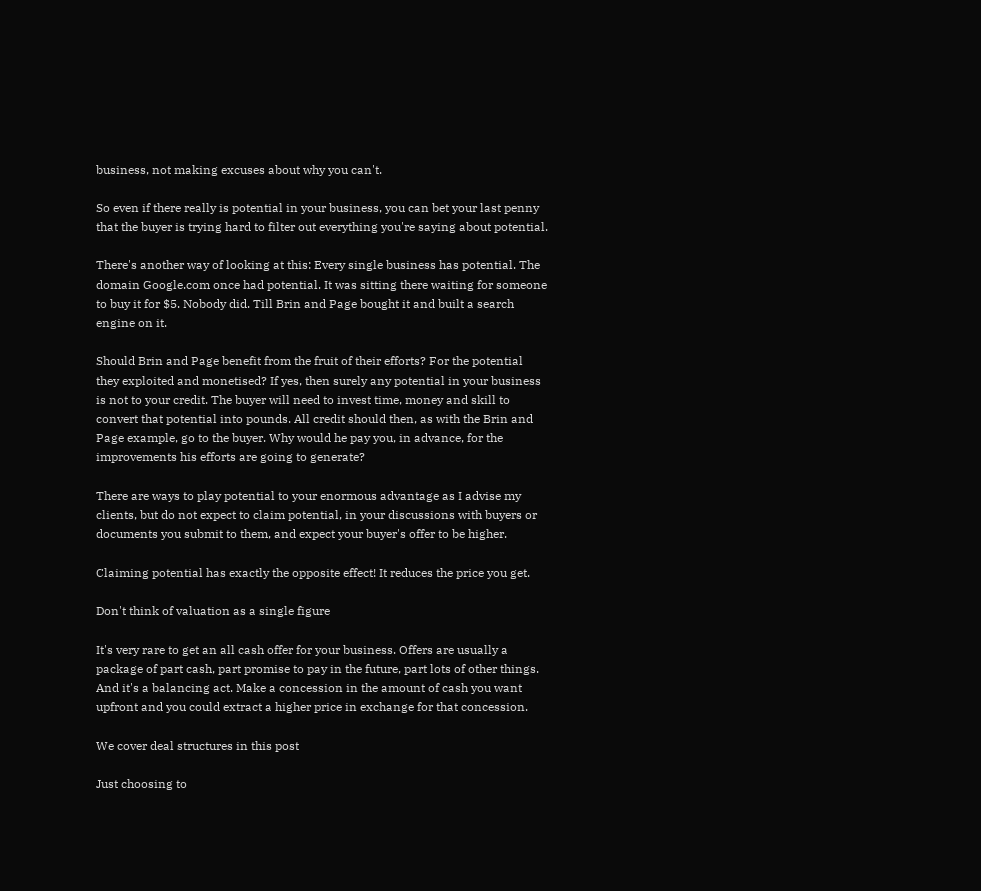business, not making excuses about why you can't.

So even if there really is potential in your business, you can bet your last penny that the buyer is trying hard to filter out everything you're saying about potential.

There's another way of looking at this: Every single business has potential. The domain Google.com once had potential. It was sitting there waiting for someone to buy it for $5. Nobody did. Till Brin and Page bought it and built a search engine on it.

Should Brin and Page benefit from the fruit of their efforts? For the potential they exploited and monetised? If yes, then surely any potential in your business is not to your credit. The buyer will need to invest time, money and skill to convert that potential into pounds. All credit should then, as with the Brin and Page example, go to the buyer. Why would he pay you, in advance, for the improvements his efforts are going to generate?

There are ways to play potential to your enormous advantage as I advise my clients, but do not expect to claim potential, in your discussions with buyers or documents you submit to them, and expect your buyer's offer to be higher.

Claiming potential has exactly the opposite effect! It reduces the price you get.

Don't think of valuation as a single figure

It's very rare to get an all cash offer for your business. Offers are usually a package of part cash, part promise to pay in the future, part lots of other things. And it's a balancing act. Make a concession in the amount of cash you want upfront and you could extract a higher price in exchange for that concession.

We cover deal structures in this post

Just choosing to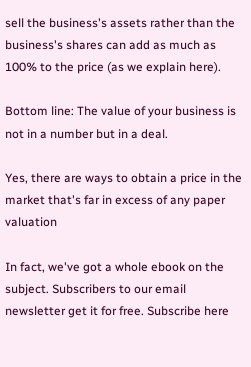sell the business's assets rather than the business's shares can add as much as 100% to the price (as we explain here).

Bottom line: The value of your business is not in a number but in a deal.

Yes, there are ways to obtain a price in the market that's far in excess of any paper valuation

In fact, we've got a whole ebook on the subject. Subscribers to our email newsletter get it for free. Subscribe here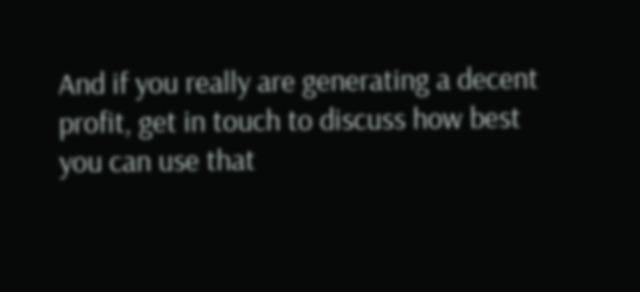And if you really are generating a decent profit, get in touch to discuss how best you can use that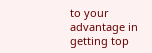to your advantage in getting top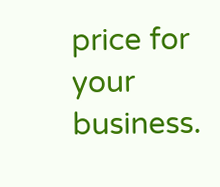price for your business.